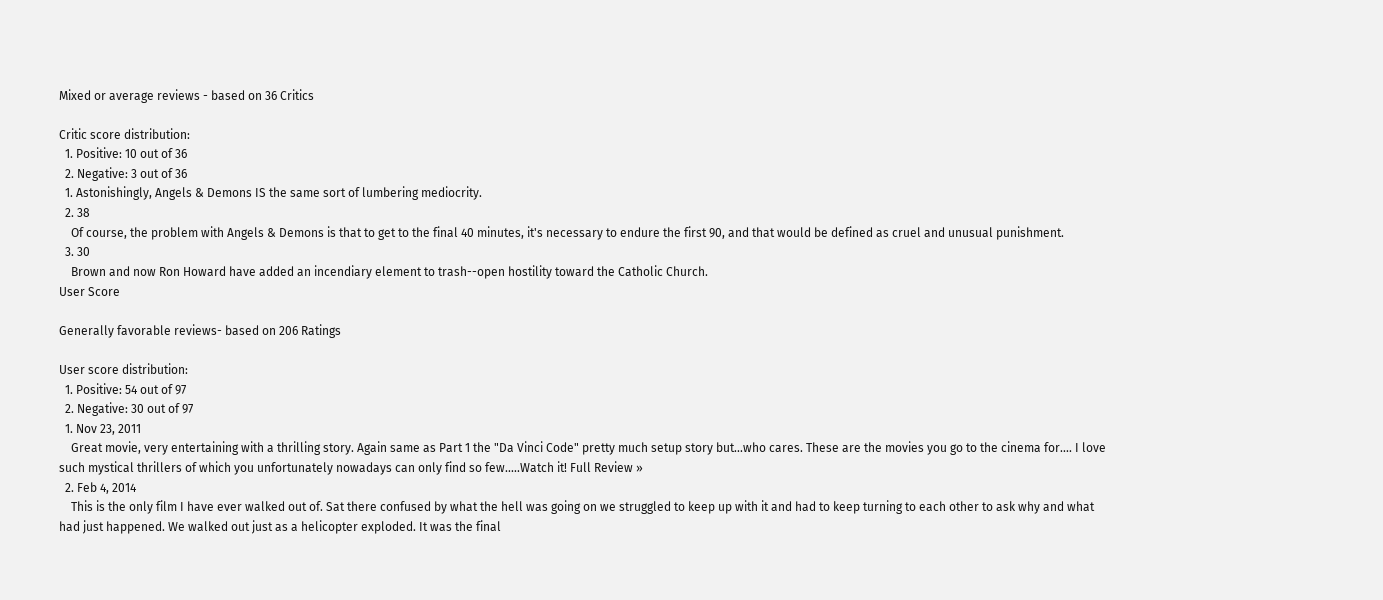Mixed or average reviews - based on 36 Critics

Critic score distribution:
  1. Positive: 10 out of 36
  2. Negative: 3 out of 36
  1. Astonishingly, Angels & Demons IS the same sort of lumbering mediocrity.
  2. 38
    Of course, the problem with Angels & Demons is that to get to the final 40 minutes, it's necessary to endure the first 90, and that would be defined as cruel and unusual punishment.
  3. 30
    Brown and now Ron Howard have added an incendiary element to trash--open hostility toward the Catholic Church.
User Score

Generally favorable reviews- based on 206 Ratings

User score distribution:
  1. Positive: 54 out of 97
  2. Negative: 30 out of 97
  1. Nov 23, 2011
    Great movie, very entertaining with a thrilling story. Again same as Part 1 the "Da Vinci Code" pretty much setup story but...who cares. These are the movies you go to the cinema for.... I love such mystical thrillers of which you unfortunately nowadays can only find so few.....Watch it! Full Review »
  2. Feb 4, 2014
    This is the only film I have ever walked out of. Sat there confused by what the hell was going on we struggled to keep up with it and had to keep turning to each other to ask why and what had just happened. We walked out just as a helicopter exploded. It was the final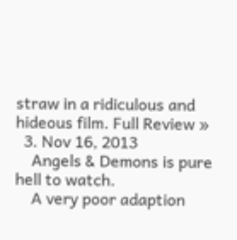straw in a ridiculous and hideous film. Full Review »
  3. Nov 16, 2013
    Angels & Demons is pure hell to watch.
    A very poor adaption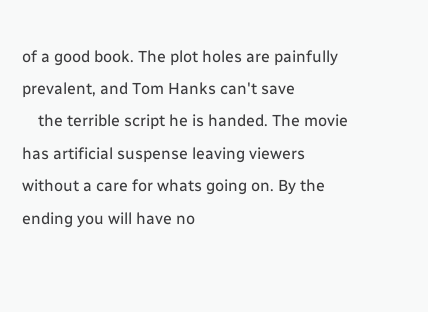of a good book. The plot holes are painfully prevalent, and Tom Hanks can't save
    the terrible script he is handed. The movie has artificial suspense leaving viewers without a care for whats going on. By the ending you will have no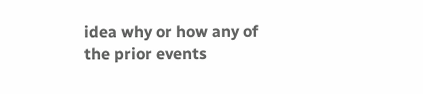idea why or how any of the prior events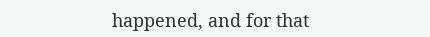happened, and for that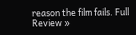reason the film fails. Full Review »